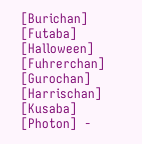[Burichan]  [Futaba]  [Halloween]  [Fuhrerchan]  [Gurochan]  [Harrischan]  [Kusaba]  [Photon]  -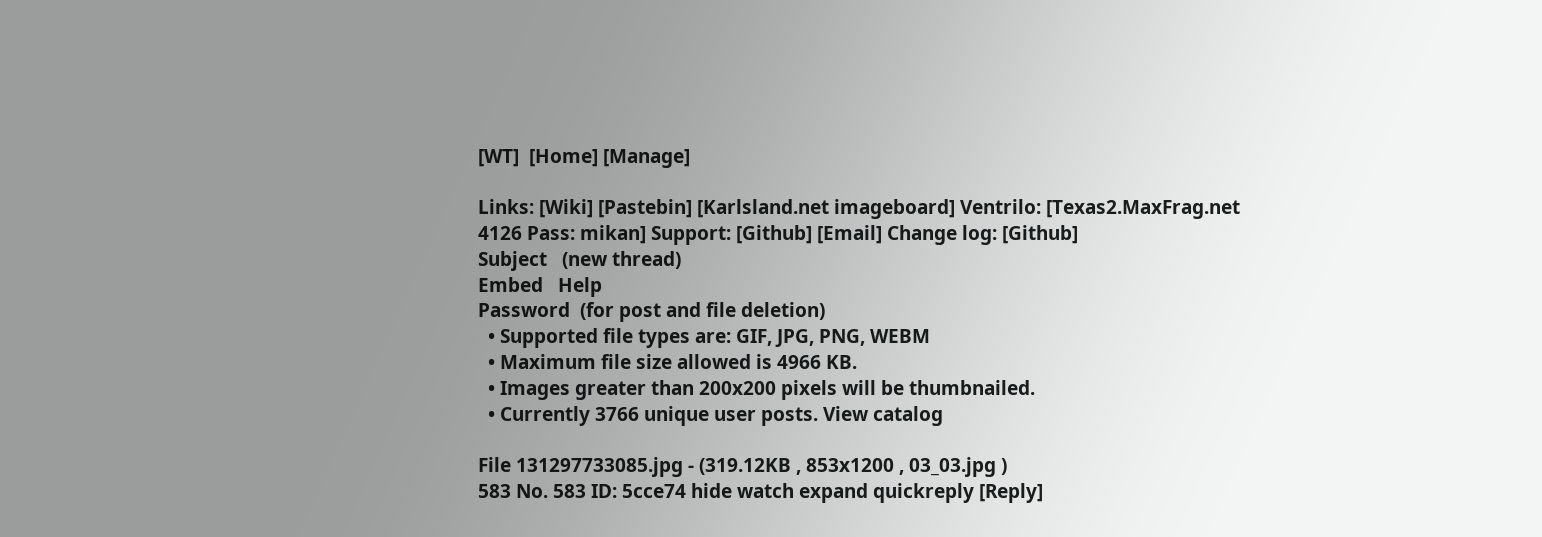[WT]  [Home] [Manage]

Links: [Wiki] [Pastebin] [Karlsland.net imageboard] Ventrilo: [Texas2.MaxFrag.net 4126 Pass: mikan] Support: [Github] [Email] Change log: [Github]
Subject   (new thread)
Embed   Help
Password  (for post and file deletion)
  • Supported file types are: GIF, JPG, PNG, WEBM
  • Maximum file size allowed is 4966 KB.
  • Images greater than 200x200 pixels will be thumbnailed.
  • Currently 3766 unique user posts. View catalog

File 131297733085.jpg - (319.12KB , 853x1200 , 03_03.jpg )
583 No. 583 ID: 5cce74 hide watch expand quickreply [Reply]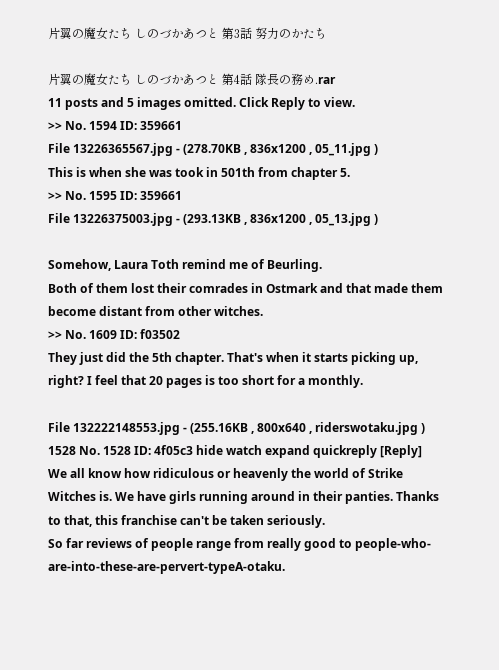片翼の魔女たち しのづかあつと 第3話 努力のかたち

片翼の魔女たち しのづかあつと 第4話 隊長の務め.rar
11 posts and 5 images omitted. Click Reply to view.
>> No. 1594 ID: 359661
File 13226365567.jpg - (278.70KB , 836x1200 , 05_11.jpg )
This is when she was took in 501th from chapter 5.
>> No. 1595 ID: 359661
File 13226375003.jpg - (293.13KB , 836x1200 , 05_13.jpg )

Somehow, Laura Toth remind me of Beurling.
Both of them lost their comrades in Ostmark and that made them become distant from other witches.
>> No. 1609 ID: f03502
They just did the 5th chapter. That's when it starts picking up, right? I feel that 20 pages is too short for a monthly.

File 132222148553.jpg - (255.16KB , 800x640 , riderswotaku.jpg )
1528 No. 1528 ID: 4f05c3 hide watch expand quickreply [Reply]
We all know how ridiculous or heavenly the world of Strike Witches is. We have girls running around in their panties. Thanks to that, this franchise can't be taken seriously.
So far reviews of people range from really good to people-who-are-into-these-are-pervert-typeA-otaku.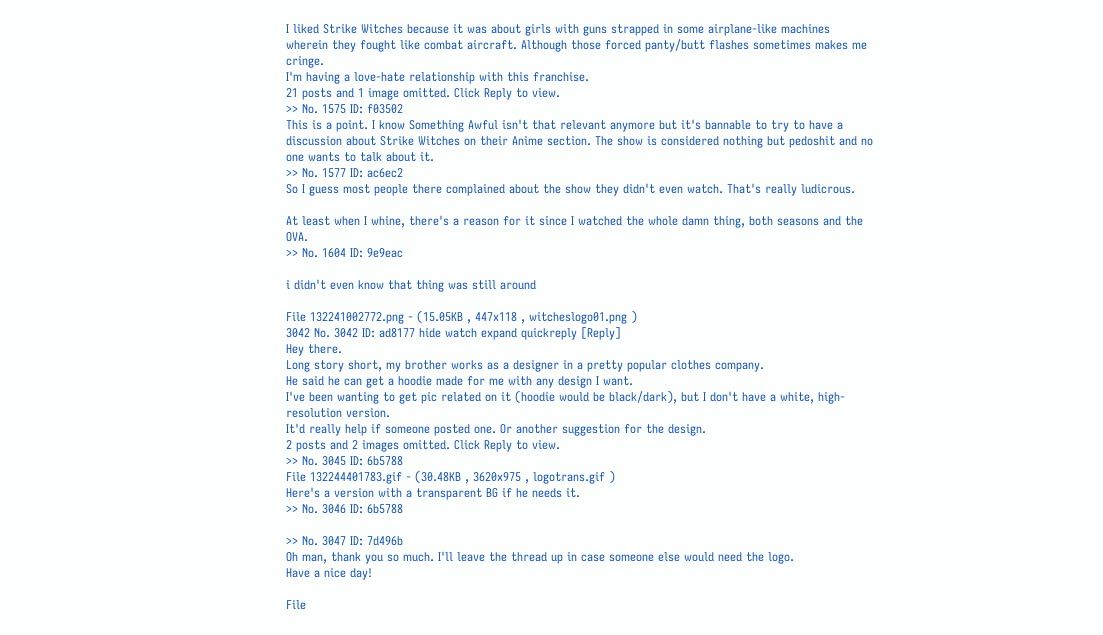I liked Strike Witches because it was about girls with guns strapped in some airplane-like machines wherein they fought like combat aircraft. Although those forced panty/butt flashes sometimes makes me cringe.
I'm having a love-hate relationship with this franchise.
21 posts and 1 image omitted. Click Reply to view.
>> No. 1575 ID: f03502
This is a point. I know Something Awful isn't that relevant anymore but it's bannable to try to have a discussion about Strike Witches on their Anime section. The show is considered nothing but pedoshit and no one wants to talk about it.
>> No. 1577 ID: ac6ec2
So I guess most people there complained about the show they didn't even watch. That's really ludicrous.

At least when I whine, there's a reason for it since I watched the whole damn thing, both seasons and the OVA.
>> No. 1604 ID: 9e9eac

i didn't even know that thing was still around

File 132241002772.png - (15.05KB , 447x118 , witcheslogo01.png )
3042 No. 3042 ID: ad8177 hide watch expand quickreply [Reply]
Hey there.
Long story short, my brother works as a designer in a pretty popular clothes company.
He said he can get a hoodie made for me with any design I want.
I've been wanting to get pic related on it (hoodie would be black/dark), but I don't have a white, high-resolution version.
It'd really help if someone posted one. Or another suggestion for the design.
2 posts and 2 images omitted. Click Reply to view.
>> No. 3045 ID: 6b5788
File 132244401783.gif - (30.48KB , 3620x975 , logotrans.gif )
Here's a version with a transparent BG if he needs it.
>> No. 3046 ID: 6b5788

>> No. 3047 ID: 7d496b
Oh man, thank you so much. I'll leave the thread up in case someone else would need the logo.
Have a nice day!

File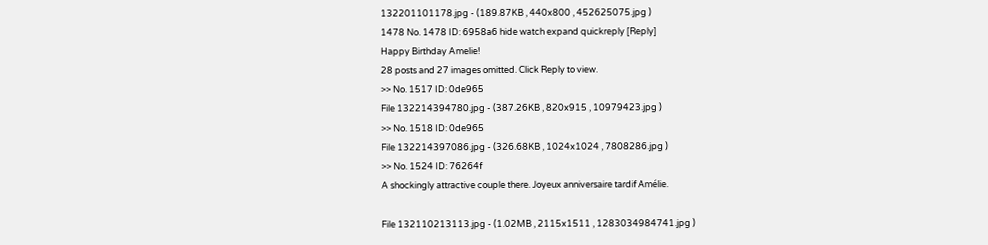132201101178.jpg - (189.87KB , 440x800 , 452625075.jpg )
1478 No. 1478 ID: 6958a6 hide watch expand quickreply [Reply]
Happy Birthday Amelie!
28 posts and 27 images omitted. Click Reply to view.
>> No. 1517 ID: 0de965
File 132214394780.jpg - (387.26KB , 820x915 , 10979423.jpg )
>> No. 1518 ID: 0de965
File 132214397086.jpg - (326.68KB , 1024x1024 , 7808286.jpg )
>> No. 1524 ID: 76264f
A shockingly attractive couple there. Joyeux anniversaire tardif Amélie.

File 132110213113.jpg - (1.02MB , 2115x1511 , 1283034984741.jpg )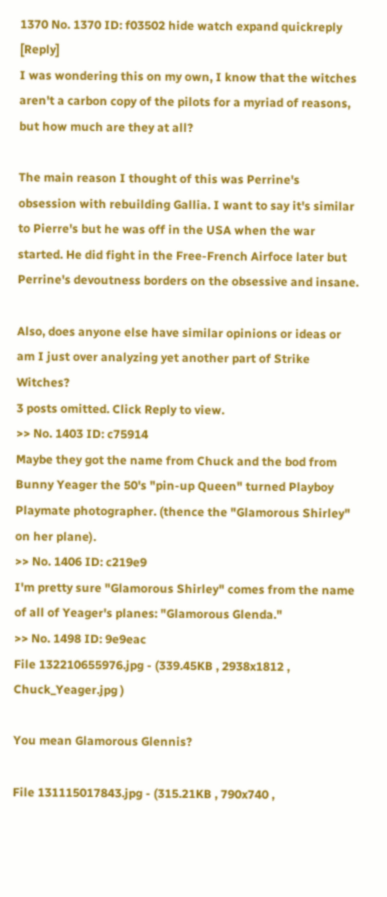1370 No. 1370 ID: f03502 hide watch expand quickreply [Reply]
I was wondering this on my own, I know that the witches aren't a carbon copy of the pilots for a myriad of reasons, but how much are they at all?

The main reason I thought of this was Perrine's obsession with rebuilding Gallia. I want to say it's similar to Pierre's but he was off in the USA when the war started. He did fight in the Free-French Airfoce later but Perrine's devoutness borders on the obsessive and insane.

Also, does anyone else have similar opinions or ideas or am I just over analyzing yet another part of Strike Witches?
3 posts omitted. Click Reply to view.
>> No. 1403 ID: c75914
Maybe they got the name from Chuck and the bod from Bunny Yeager the 50's "pin-up Queen" turned Playboy Playmate photographer. (thence the "Glamorous Shirley" on her plane).
>> No. 1406 ID: c219e9
I'm pretty sure "Glamorous Shirley" comes from the name of all of Yeager's planes: "Glamorous Glenda."
>> No. 1498 ID: 9e9eac
File 132210655976.jpg - (339.45KB , 2938x1812 , Chuck_Yeager.jpg )

You mean Glamorous Glennis?

File 131115017843.jpg - (315.21KB , 790x740 ,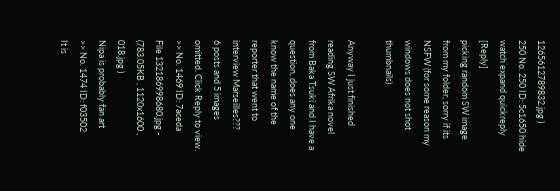1265612789832.jpg )
250 No. 250 ID: 5c1650 hide watch expand quickreply [Reply]
picking random SW image from my folder, sorry if its NSFW (for some reason my windows does not shot thumbnails)

Anyway I just finished reading SW Afrika novel from Baka Tsuki and I have a question, does any one know the name of the reporter that went to interview Marseilles???
6 posts and 5 images omitted. Click Reply to view.
>> No. 1469 ID: 7aceda
File 132186998680.jpg - (783.05KB , 1120x1600 , 018.jpg )
Nipa is probably fan art
>> No. 1474 ID: f03502
It is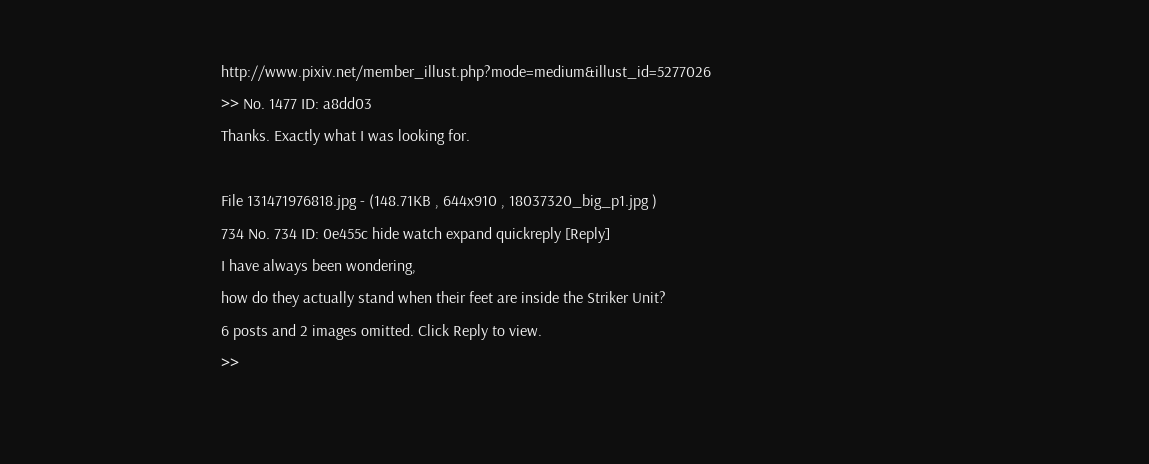http://www.pixiv.net/member_illust.php?mode=medium&illust_id=5277026
>> No. 1477 ID: a8dd03
Thanks. Exactly what I was looking for.

File 131471976818.jpg - (148.71KB , 644x910 , 18037320_big_p1.jpg )
734 No. 734 ID: 0e455c hide watch expand quickreply [Reply]
I have always been wondering,
how do they actually stand when their feet are inside the Striker Unit?
6 posts and 2 images omitted. Click Reply to view.
>>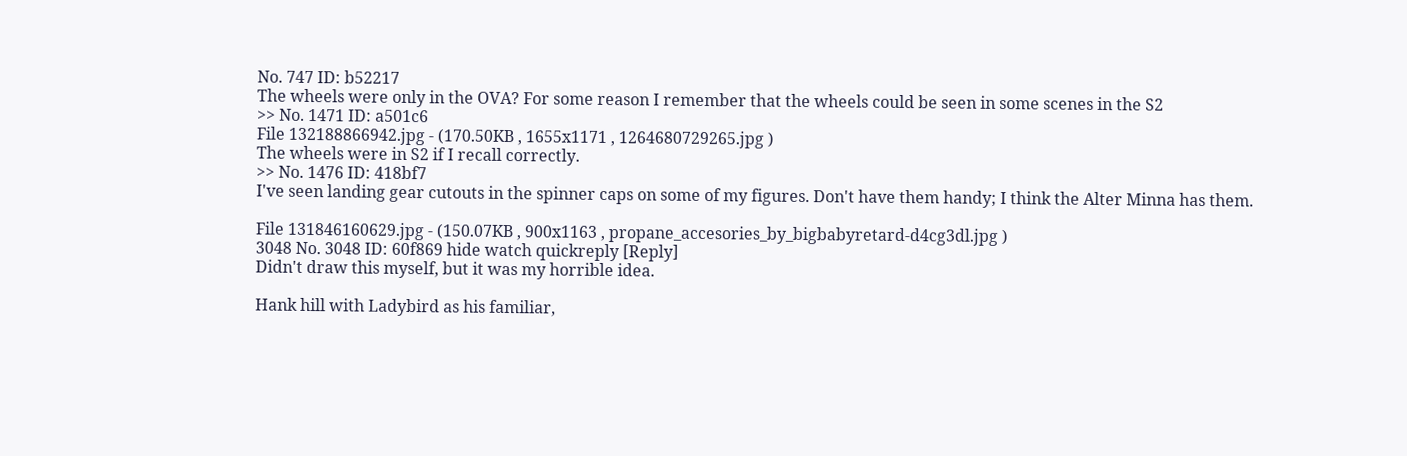No. 747 ID: b52217
The wheels were only in the OVA? For some reason I remember that the wheels could be seen in some scenes in the S2
>> No. 1471 ID: a501c6
File 132188866942.jpg - (170.50KB , 1655x1171 , 1264680729265.jpg )
The wheels were in S2 if I recall correctly.
>> No. 1476 ID: 418bf7
I've seen landing gear cutouts in the spinner caps on some of my figures. Don't have them handy; I think the Alter Minna has them.

File 131846160629.jpg - (150.07KB , 900x1163 , propane_accesories_by_bigbabyretard-d4cg3dl.jpg )
3048 No. 3048 ID: 60f869 hide watch quickreply [Reply]
Didn't draw this myself, but it was my horrible idea.

Hank hill with Ladybird as his familiar,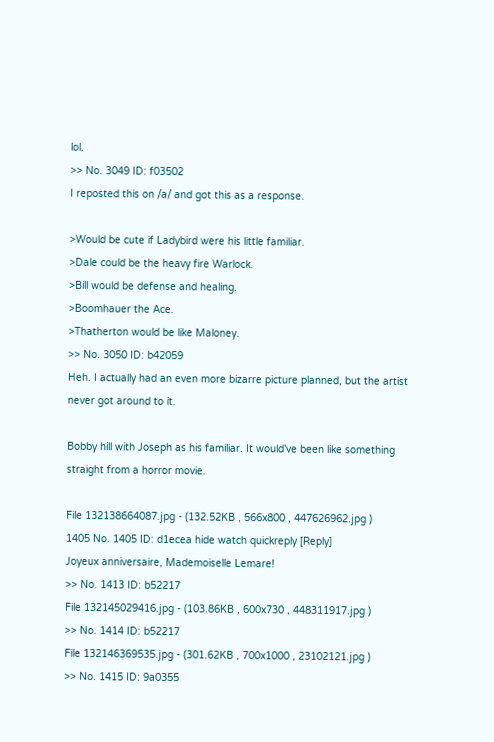lol.
>> No. 3049 ID: f03502
I reposted this on /a/ and got this as a response.

>Would be cute if Ladybird were his little familiar.
>Dale could be the heavy fire Warlock.
>Bill would be defense and healing.
>Boomhauer the Ace.
>Thatherton would be like Maloney.
>> No. 3050 ID: b42059
Heh. I actually had an even more bizarre picture planned, but the artist never got around to it.

Bobby hill with Joseph as his familiar. It would've been like something straight from a horror movie.

File 132138664087.jpg - (132.52KB , 566x800 , 447626962.jpg )
1405 No. 1405 ID: d1ecea hide watch quickreply [Reply]
Joyeux anniversaire, Mademoiselle Lemare!
>> No. 1413 ID: b52217
File 132145029416.jpg - (103.86KB , 600x730 , 448311917.jpg )
>> No. 1414 ID: b52217
File 132146369535.jpg - (301.62KB , 700x1000 , 23102121.jpg )
>> No. 1415 ID: 9a0355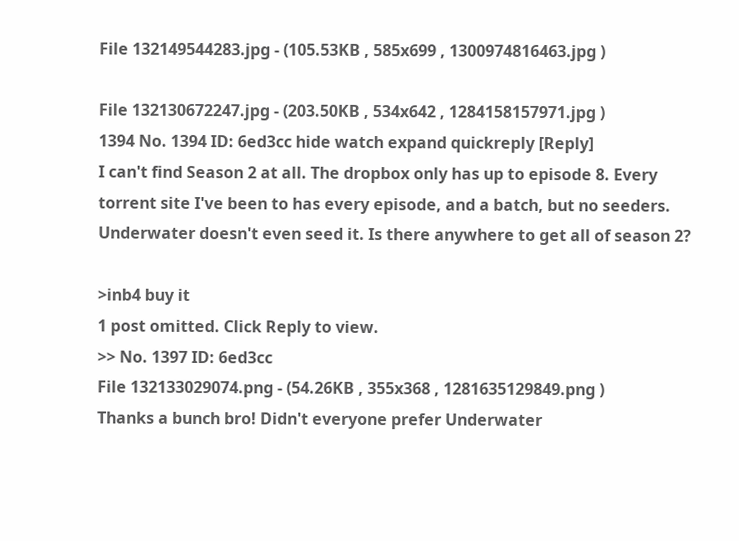File 132149544283.jpg - (105.53KB , 585x699 , 1300974816463.jpg )

File 132130672247.jpg - (203.50KB , 534x642 , 1284158157971.jpg )
1394 No. 1394 ID: 6ed3cc hide watch expand quickreply [Reply]
I can't find Season 2 at all. The dropbox only has up to episode 8. Every torrent site I've been to has every episode, and a batch, but no seeders. Underwater doesn't even seed it. Is there anywhere to get all of season 2?

>inb4 buy it
1 post omitted. Click Reply to view.
>> No. 1397 ID: 6ed3cc
File 132133029074.png - (54.26KB , 355x368 , 1281635129849.png )
Thanks a bunch bro! Didn't everyone prefer Underwater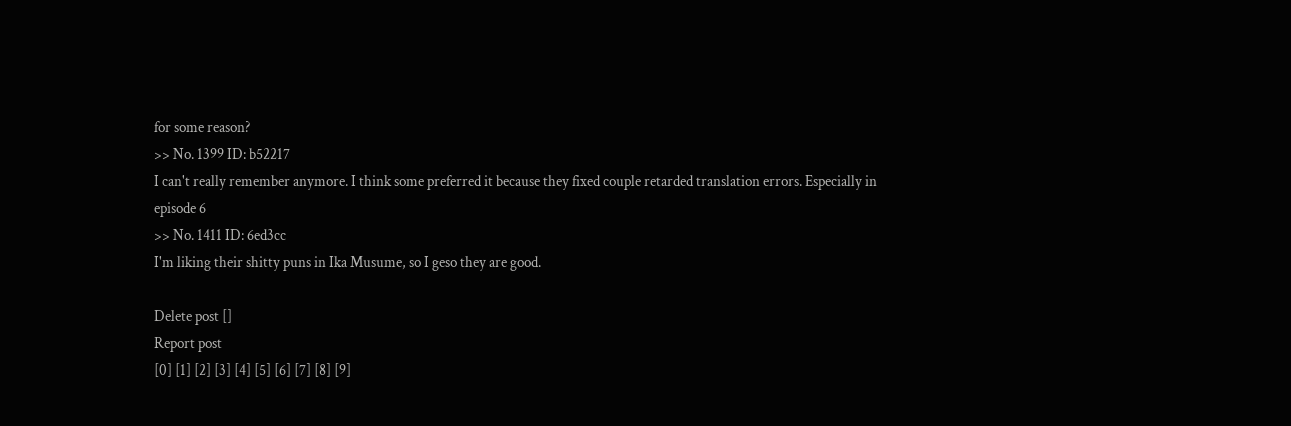for some reason?
>> No. 1399 ID: b52217
I can't really remember anymore. I think some preferred it because they fixed couple retarded translation errors. Especially in episode 6
>> No. 1411 ID: 6ed3cc
I'm liking their shitty puns in Ika Musume, so I geso they are good.

Delete post []
Report post
[0] [1] [2] [3] [4] [5] [6] [7] [8] [9]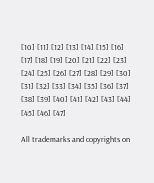[10] [11] [12] [13] [14] [15] [16] [17] [18] [19] [20] [21] [22] [23] [24] [25] [26] [27] [28] [29] [30] [31] [32] [33] [34] [35] [36] [37] [38] [39] [40] [41] [42] [43] [44] [45] [46] [47]

All trademarks and copyrights on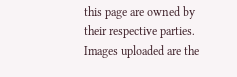this page are owned by their respective parties. Images uploaded are the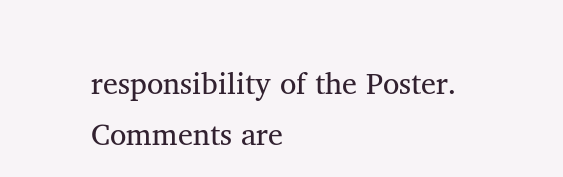responsibility of the Poster. Comments are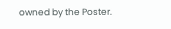owned by the Poster.